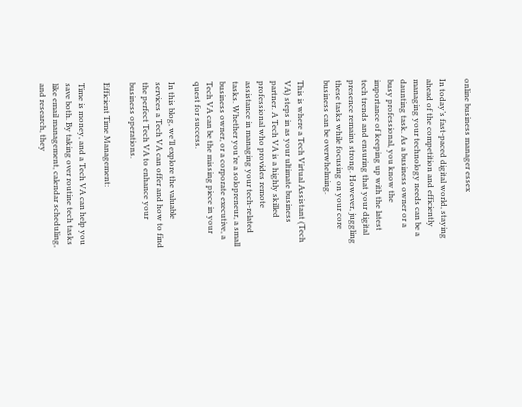online business manager essex

In today’s fast-paced digital world, staying ahead of the competition and efficiently managing your technology needs can be a daunting task. As a business owner or a busy professional, you know the importance of keeping up with the latest tech trends and ensuring that your digital presence remains strong. However, juggling these tasks while focusing on your core business can be overwhelming.

This is where a Tech Virtual Assistant (Tech VA) steps in as your ultimate business partner. A Tech VA is a highly skilled professional who provides remote assistance in managing your tech-related tasks. Whether you’re a solopreneur, a small business owner, or a corporate executive, a Tech VA can be the missing piece in your quest for success.

In this blog, we’ll explore the valuable services a Tech VA can offer and how to find the perfect Tech VA to enhance your business operations.

Efficient Time Management:

Time is money, and a Tech VA can help you save both. By taking over routine tech tasks like email management, calendar scheduling, and research, they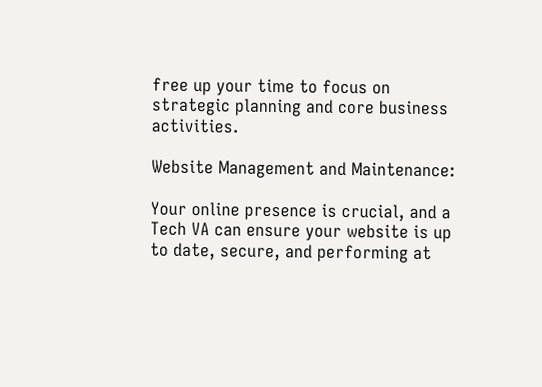free up your time to focus on strategic planning and core business activities.

Website Management and Maintenance:

Your online presence is crucial, and a Tech VA can ensure your website is up to date, secure, and performing at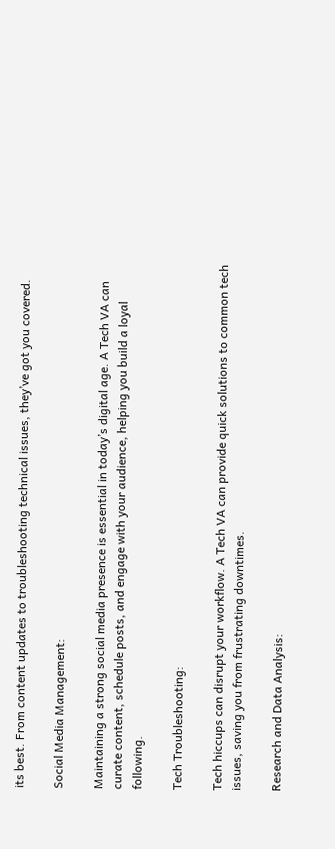its best. From content updates to troubleshooting technical issues, they’ve got you covered.

Social Media Management:

Maintaining a strong social media presence is essential in today’s digital age. A Tech VA can curate content, schedule posts, and engage with your audience, helping you build a loyal following.

Tech Troubleshooting:

Tech hiccups can disrupt your workflow. A Tech VA can provide quick solutions to common tech issues, saving you from frustrating downtimes.

Research and Data Analysis: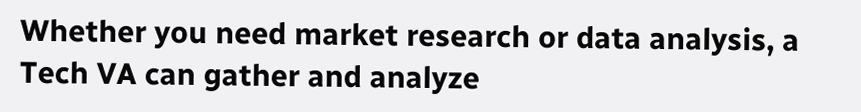Whether you need market research or data analysis, a Tech VA can gather and analyze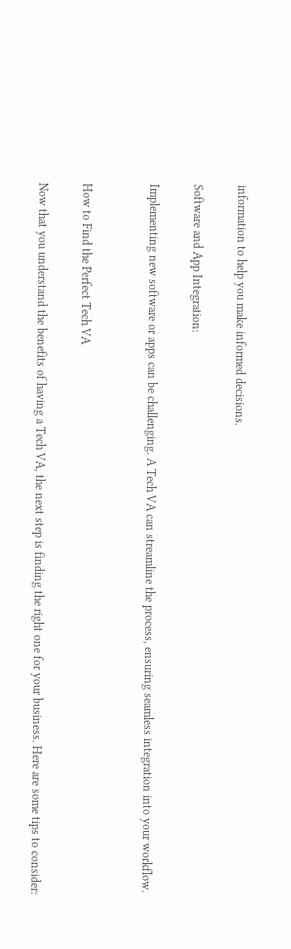information to help you make informed decisions.

Software and App Integration:

Implementing new software or apps can be challenging. A Tech VA can streamline the process, ensuring seamless integration into your workflow.


How to Find the Perfect Tech VA

Now that you understand the benefits of having a Tech VA, the next step is finding the right one for your business. Here are some tips to consider: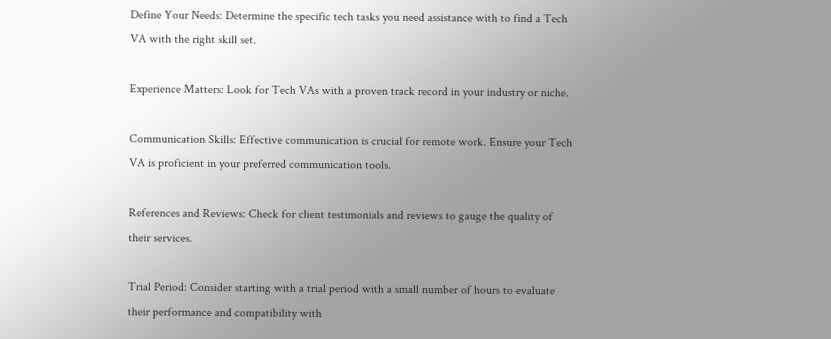Define Your Needs: Determine the specific tech tasks you need assistance with to find a Tech VA with the right skill set.

Experience Matters: Look for Tech VAs with a proven track record in your industry or niche.

Communication Skills: Effective communication is crucial for remote work. Ensure your Tech VA is proficient in your preferred communication tools.

References and Reviews: Check for client testimonials and reviews to gauge the quality of their services.

Trial Period: Consider starting with a trial period with a small number of hours to evaluate their performance and compatibility with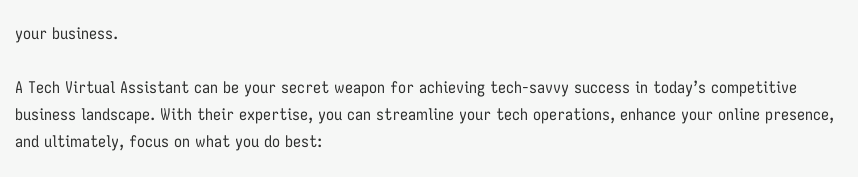your business.

A Tech Virtual Assistant can be your secret weapon for achieving tech-savvy success in today’s competitive business landscape. With their expertise, you can streamline your tech operations, enhance your online presence, and ultimately, focus on what you do best: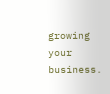growing your business.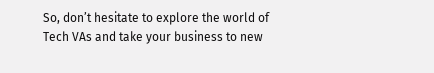So, don’t hesitate to explore the world of Tech VAs and take your business to new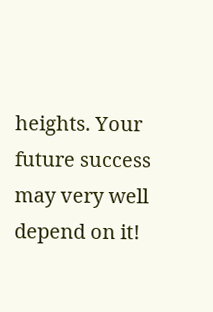heights. Your future success may very well depend on it!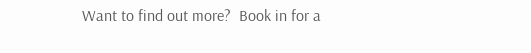Want to find out more?  Book in for a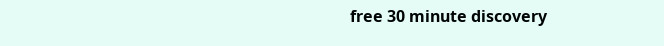free 30 minute discovery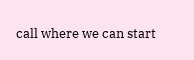call where we can start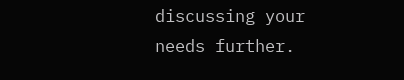discussing your needs further.